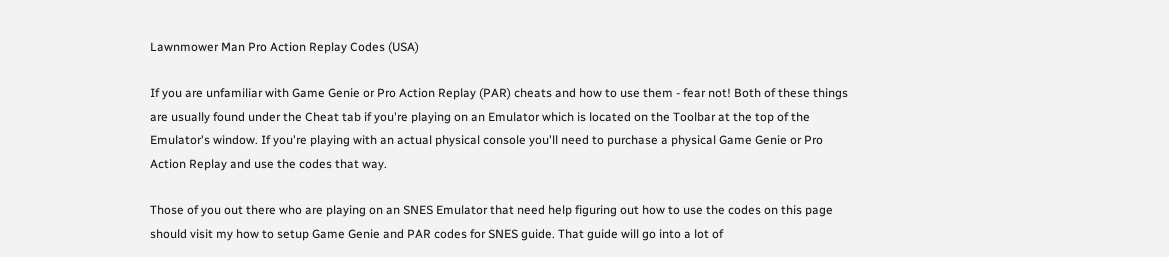Lawnmower Man Pro Action Replay Codes (USA)

If you are unfamiliar with Game Genie or Pro Action Replay (PAR) cheats and how to use them - fear not! Both of these things are usually found under the Cheat tab if you're playing on an Emulator which is located on the Toolbar at the top of the Emulator's window. If you're playing with an actual physical console you'll need to purchase a physical Game Genie or Pro Action Replay and use the codes that way.

Those of you out there who are playing on an SNES Emulator that need help figuring out how to use the codes on this page should visit my how to setup Game Genie and PAR codes for SNES guide. That guide will go into a lot of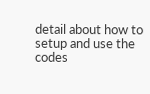detail about how to setup and use the codes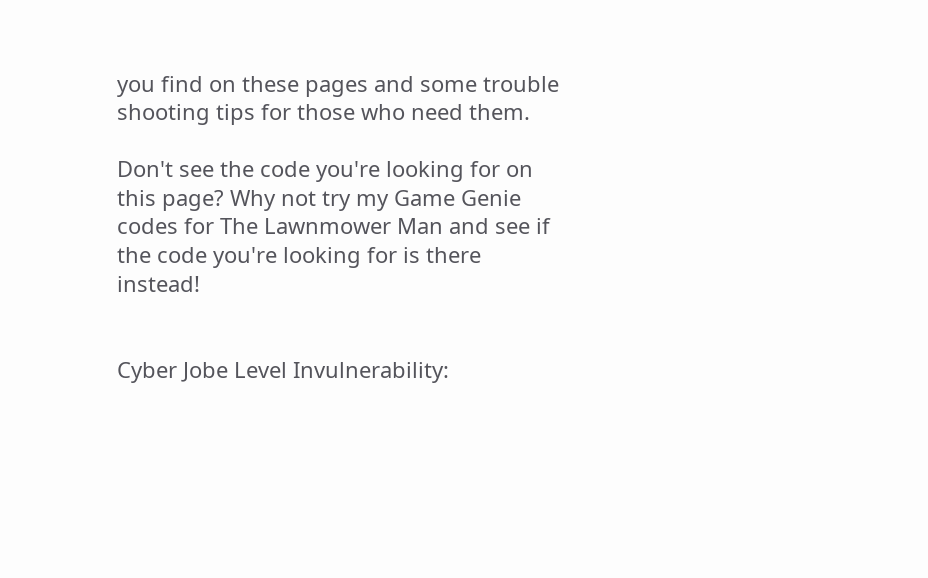you find on these pages and some trouble shooting tips for those who need them.

Don't see the code you're looking for on this page? Why not try my Game Genie codes for The Lawnmower Man and see if the code you're looking for is there instead!


Cyber Jobe Level Invulnerability: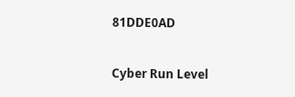81DDE0AD

Cyber Run Level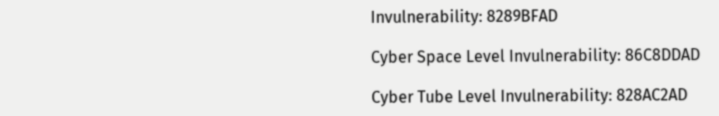Invulnerability: 8289BFAD

Cyber Space Level Invulnerability: 86C8DDAD

Cyber Tube Level Invulnerability: 828AC2AD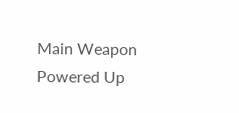Main Weapon Powered Up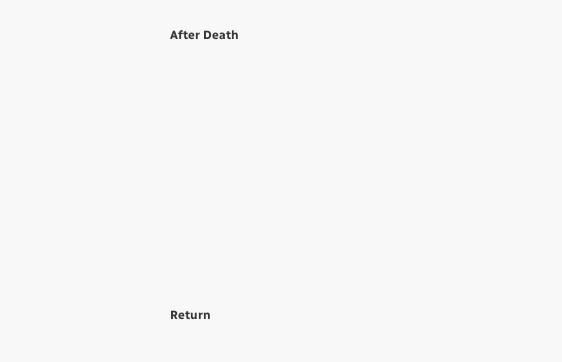After Death












Return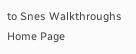to Snes Walkthroughs Home Page